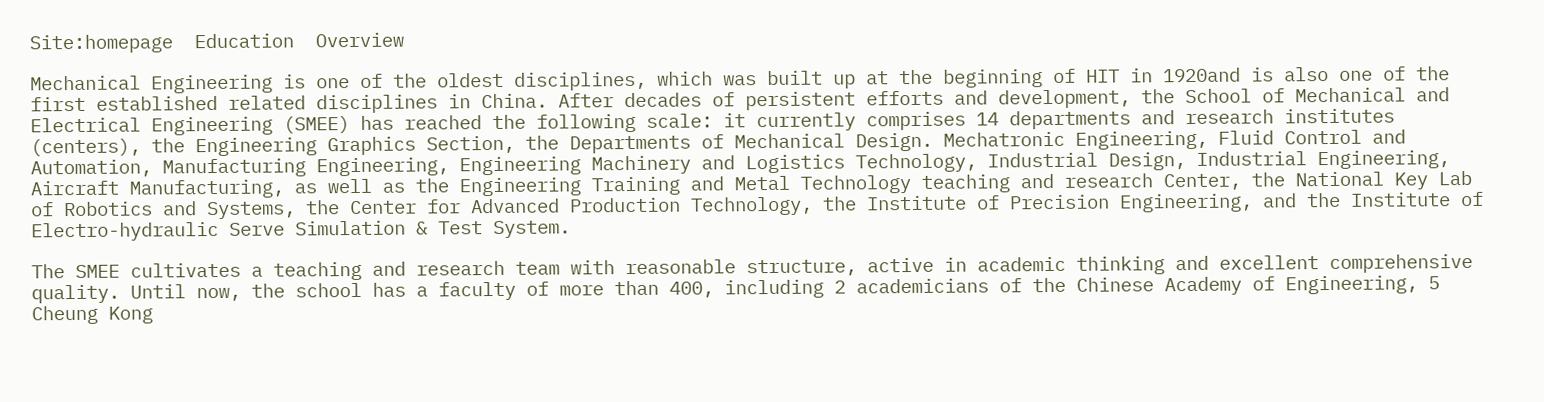Site:homepage  Education  Overview

Mechanical Engineering is one of the oldest disciplines, which was built up at the beginning of HIT in 1920and is also one of the first established related disciplines in China. After decades of persistent efforts and development, the School of Mechanical and Electrical Engineering (SMEE) has reached the following scale: it currently comprises 14 departments and research institutes (centers), the Engineering Graphics Section, the Departments of Mechanical Design. Mechatronic Engineering, Fluid Control and Automation, Manufacturing Engineering, Engineering Machinery and Logistics Technology, Industrial Design, Industrial Engineering, Aircraft Manufacturing, as well as the Engineering Training and Metal Technology teaching and research Center, the National Key Lab of Robotics and Systems, the Center for Advanced Production Technology, the Institute of Precision Engineering, and the Institute of Electro-hydraulic Serve Simulation & Test System.

The SMEE cultivates a teaching and research team with reasonable structure, active in academic thinking and excellent comprehensive quality. Until now, the school has a faculty of more than 400, including 2 academicians of the Chinese Academy of Engineering, 5 Cheung Kong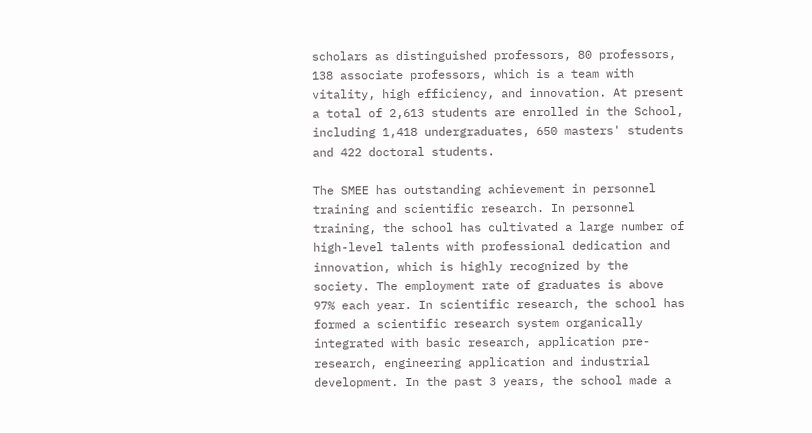scholars as distinguished professors, 80 professors, 138 associate professors, which is a team with vitality, high efficiency, and innovation. At present a total of 2,613 students are enrolled in the School, including 1,418 undergraduates, 650 masters' students and 422 doctoral students.

The SMEE has outstanding achievement in personnel training and scientific research. In personnel training, the school has cultivated a large number of high-level talents with professional dedication and innovation, which is highly recognized by the society. The employment rate of graduates is above 97% each year. In scientific research, the school has formed a scientific research system organically integrated with basic research, application pre-research, engineering application and industrial development. In the past 3 years, the school made a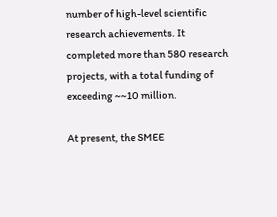number of high-level scientific research achievements. It completed more than 580 research projects, with a total funding of exceeding ~~10 million.

At present, the SMEE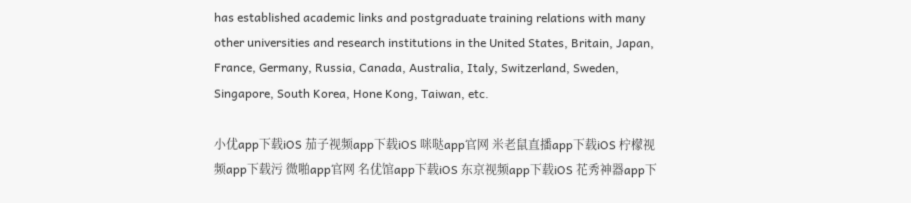has established academic links and postgraduate training relations with many other universities and research institutions in the United States, Britain, Japan, France, Germany, Russia, Canada, Australia, Italy, Switzerland, Sweden, Singapore, South Korea, Hone Kong, Taiwan, etc.

小优app下载iOS 茄子视频app下载iOS 咪哒app官网 米老鼠直播app下载iOS 柠檬视频app下载污 微啪app官网 名优馆app下载iOS 东京视频app下载iOS 花秀神器app下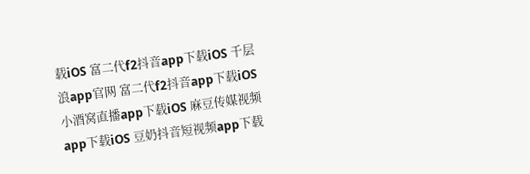载iOS 富二代f2抖音app下载iOS 千层浪app官网 富二代f2抖音app下载iOS 小酒窝直播app下载iOS 麻豆传媒视频app下载iOS 豆奶抖音短视频app下载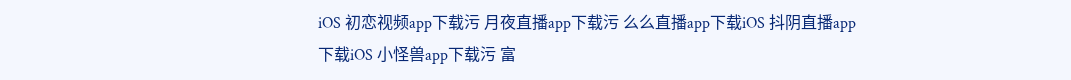iOS 初恋视频app下载污 月夜直播app下载污 么么直播app下载iOS 抖阴直播app下载iOS 小怪兽app下载污 富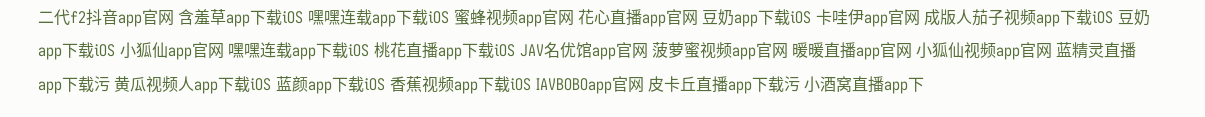二代f2抖音app官网 含羞草app下载iOS 嘿嘿连载app下载iOS 蜜蜂视频app官网 花心直播app官网 豆奶app下载iOS 卡哇伊app官网 成版人茄子视频app下载iOS 豆奶app下载iOS 小狐仙app官网 嘿嘿连载app下载iOS 桃花直播app下载iOS JAV名优馆app官网 菠萝蜜视频app官网 暖暖直播app官网 小狐仙视频app官网 蓝精灵直播app下载污 黄瓜视频人app下载iOS 蓝颜app下载iOS 香蕉视频app下载iOS IAVBOBOapp官网 皮卡丘直播app下载污 小酒窝直播app下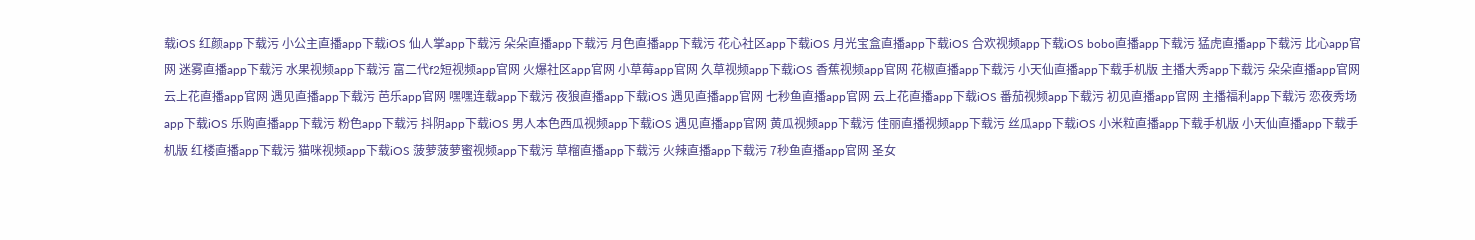载iOS 红颜app下载污 小公主直播app下载iOS 仙人掌app下载污 朵朵直播app下载污 月色直播app下载污 花心社区app下载iOS 月光宝盒直播app下载iOS 合欢视频app下载iOS bobo直播app下载污 猛虎直播app下载污 比心app官网 迷雾直播app下载污 水果视频app下载污 富二代f2短视频app官网 火爆社区app官网 小草莓app官网 久草视频app下载iOS 香蕉视频app官网 花椒直播app下载污 小天仙直播app下载手机版 主播大秀app下载污 朵朵直播app官网 云上花直播app官网 遇见直播app下载污 芭乐app官网 嘿嘿连载app下载污 夜狼直播app下载iOS 遇见直播app官网 七秒鱼直播app官网 云上花直播app下载iOS 番茄视频app下载污 初见直播app官网 主播福利app下载污 恋夜秀场app下载iOS 乐购直播app下载污 粉色app下载污 抖阴app下载iOS 男人本色西瓜视频app下载iOS 遇见直播app官网 黄瓜视频app下载污 佳丽直播视频app下载污 丝瓜app下载iOS 小米粒直播app下载手机版 小天仙直播app下载手机版 红楼直播app下载污 猫咪视频app下载iOS 菠萝菠萝蜜视频app下载污 草榴直播app下载污 火辣直播app下载污 7秒鱼直播app官网 圣女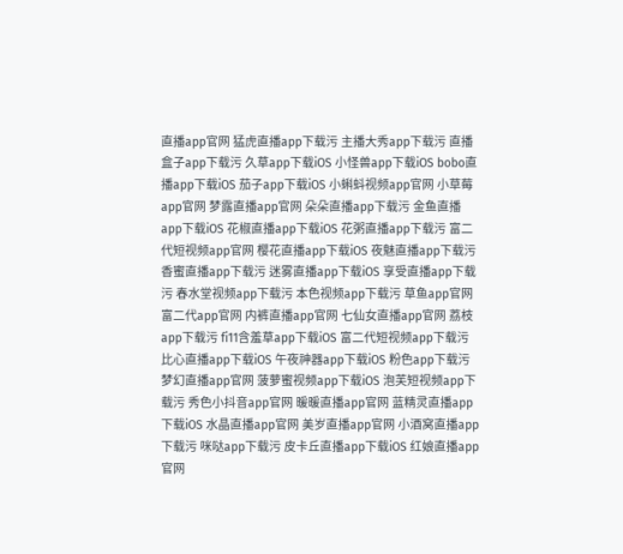直播app官网 猛虎直播app下载污 主播大秀app下载污 直播盒子app下载污 久草app下载iOS 小怪兽app下载iOS bobo直播app下载iOS 茄子app下载iOS 小蝌蚪视频app官网 小草莓app官网 梦露直播app官网 朵朵直播app下载污 金鱼直播app下载iOS 花椒直播app下载iOS 花粥直播app下载污 富二代短视频app官网 樱花直播app下载iOS 夜魅直播app下载污 香蜜直播app下载污 迷雾直播app下载iOS 享受直播app下载污 春水堂视频app下载污 本色视频app下载污 草鱼app官网 富二代app官网 内裤直播app官网 七仙女直播app官网 荔枝app下载污 fi11含羞草app下载iOS 富二代短视频app下载污 比心直播app下载iOS 午夜神器app下载iOS 粉色app下载污 梦幻直播app官网 菠萝蜜视频app下载iOS 泡芙短视频app下载污 秀色小抖音app官网 暖暖直播app官网 蓝精灵直播app下载iOS 水晶直播app官网 美岁直播app官网 小酒窝直播app下载污 咪哒app下载污 皮卡丘直播app下载iOS 红娘直播app官网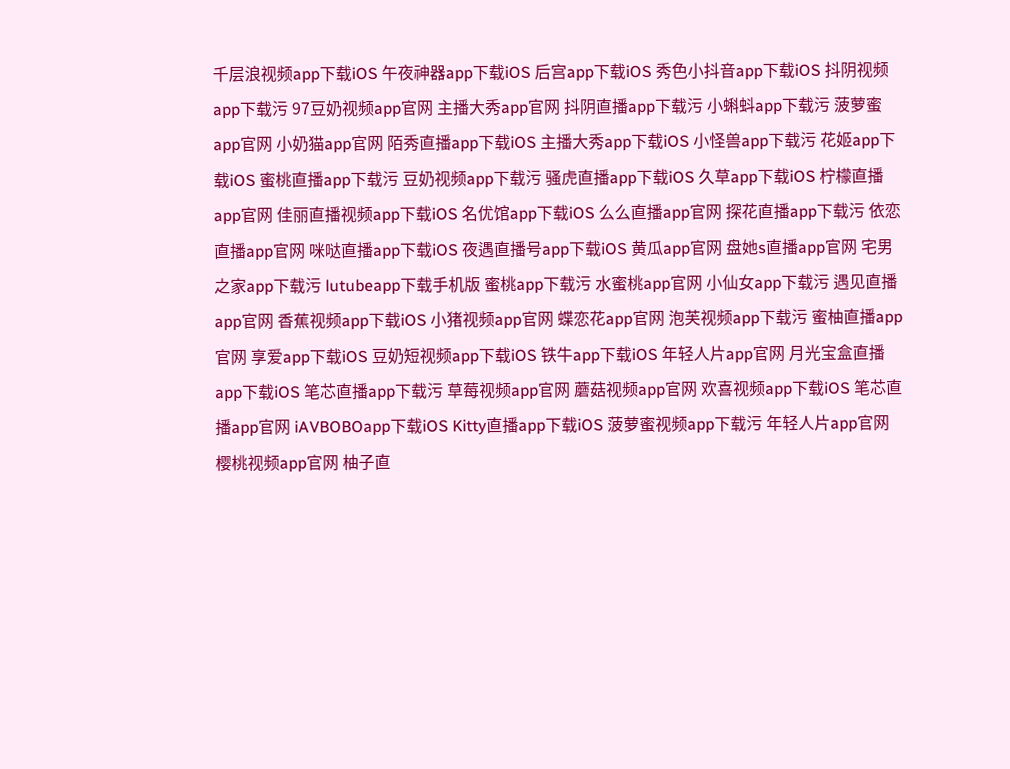千层浪视频app下载iOS 午夜神器app下载iOS 后宫app下载iOS 秀色小抖音app下载iOS 抖阴视频app下载污 97豆奶视频app官网 主播大秀app官网 抖阴直播app下载污 小蝌蚪app下载污 菠萝蜜app官网 小奶猫app官网 陌秀直播app下载iOS 主播大秀app下载iOS 小怪兽app下载污 花姬app下载iOS 蜜桃直播app下载污 豆奶视频app下载污 骚虎直播app下载iOS 久草app下载iOS 柠檬直播app官网 佳丽直播视频app下载iOS 名优馆app下载iOS 么么直播app官网 探花直播app下载污 依恋直播app官网 咪哒直播app下载iOS 夜遇直播号app下载iOS 黄瓜app官网 盘她s直播app官网 宅男之家app下载污 lutubeapp下载手机版 蜜桃app下载污 水蜜桃app官网 小仙女app下载污 遇见直播app官网 香蕉视频app下载iOS 小猪视频app官网 蝶恋花app官网 泡芙视频app下载污 蜜柚直播app官网 享爱app下载iOS 豆奶短视频app下载iOS 铁牛app下载iOS 年轻人片app官网 月光宝盒直播app下载iOS 笔芯直播app下载污 草莓视频app官网 蘑菇视频app官网 欢喜视频app下载iOS 笔芯直播app官网 iAVBOBOapp下载iOS Kitty直播app下载iOS 菠萝蜜视频app下载污 年轻人片app官网 樱桃视频app官网 柚子直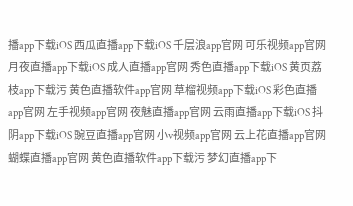播app下载iOS 西瓜直播app下载iOS 千层浪app官网 可乐视频app官网 月夜直播app下载iOS 成人直播app官网 秀色直播app下载iOS 黄页荔枝app下载污 黄色直播软件app官网 草榴视频app下载iOS 彩色直播app官网 左手视频app官网 夜魅直播app官网 云雨直播app下载iOS 抖阴app下载iOS 豌豆直播app官网 小v视频app官网 云上花直播app官网 蝴蝶直播app官网 黄色直播软件app下载污 梦幻直播app下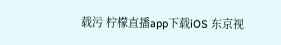载污 柠檬直播app下载iOS 东京视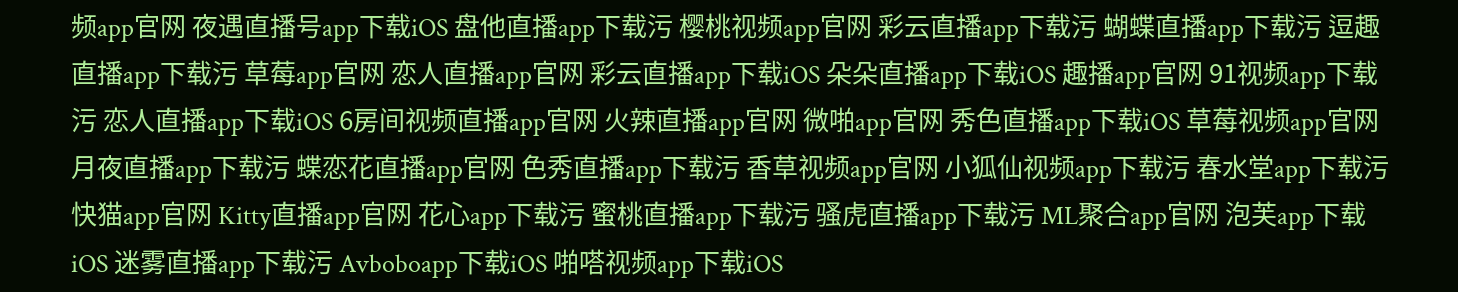频app官网 夜遇直播号app下载iOS 盘他直播app下载污 樱桃视频app官网 彩云直播app下载污 蝴蝶直播app下载污 逗趣直播app下载污 草莓app官网 恋人直播app官网 彩云直播app下载iOS 朵朵直播app下载iOS 趣播app官网 91视频app下载污 恋人直播app下载iOS 6房间视频直播app官网 火辣直播app官网 微啪app官网 秀色直播app下载iOS 草莓视频app官网 月夜直播app下载污 蝶恋花直播app官网 色秀直播app下载污 香草视频app官网 小狐仙视频app下载污 春水堂app下载污 快猫app官网 Kitty直播app官网 花心app下载污 蜜桃直播app下载污 骚虎直播app下载污 ML聚合app官网 泡芙app下载iOS 迷雾直播app下载污 Avboboapp下载iOS 啪嗒视频app下载iOS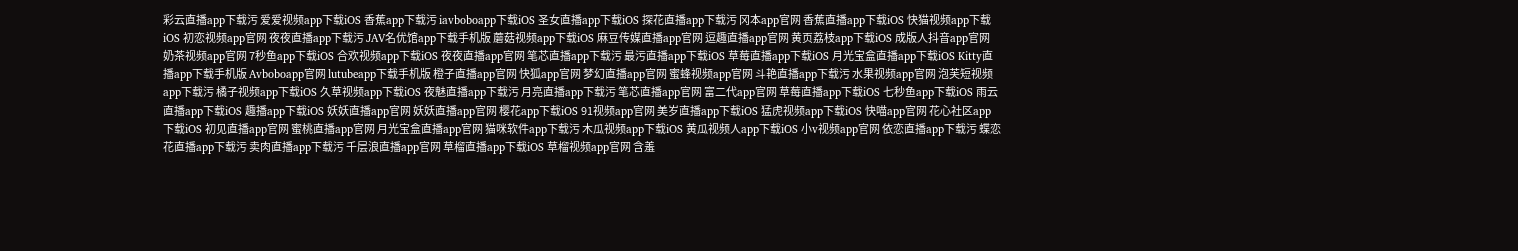彩云直播app下载污 爱爱视频app下载iOS 香蕉app下载污 iavboboapp下载iOS 圣女直播app下载iOS 探花直播app下载污 冈本app官网 香蕉直播app下载iOS 快猫视频app下载iOS 初恋视频app官网 夜夜直播app下载污 JAV名优馆app下载手机版 蘑菇视频app下载iOS 麻豆传媒直播app官网 逗趣直播app官网 黄页荔枝app下载iOS 成版人抖音app官网 奶茶视频app官网 7秒鱼app下载iOS 合欢视频app下载iOS 夜夜直播app官网 笔芯直播app下载污 最污直播app下载iOS 草莓直播app下载iOS 月光宝盒直播app下载iOS Kitty直播app下载手机版 Avboboapp官网 lutubeapp下载手机版 橙子直播app官网 快狐app官网 梦幻直播app官网 蜜蜂视频app官网 斗艳直播app下载污 水果视频app官网 泡芙短视频app下载污 橘子视频app下载iOS 久草视频app下载iOS 夜魅直播app下载污 月亮直播app下载污 笔芯直播app官网 富二代app官网 草莓直播app下载iOS 七秒鱼app下载iOS 雨云直播app下载iOS 趣播app下载iOS 妖妖直播app官网 妖妖直播app官网 樱花app下载iOS 91视频app官网 美岁直播app下载iOS 猛虎视频app下载iOS 快喵app官网 花心社区app下载iOS 初见直播app官网 蜜桃直播app官网 月光宝盒直播app官网 猫咪软件app下载污 木瓜视频app下载iOS 黄瓜视频人app下载iOS 小v视频app官网 依恋直播app下载污 蝶恋花直播app下载污 卖肉直播app下载污 千层浪直播app官网 草榴直播app下载iOS 草榴视频app官网 含羞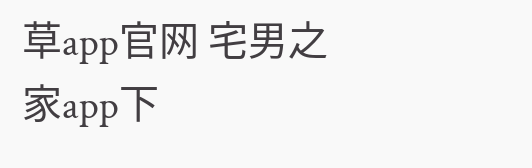草app官网 宅男之家app下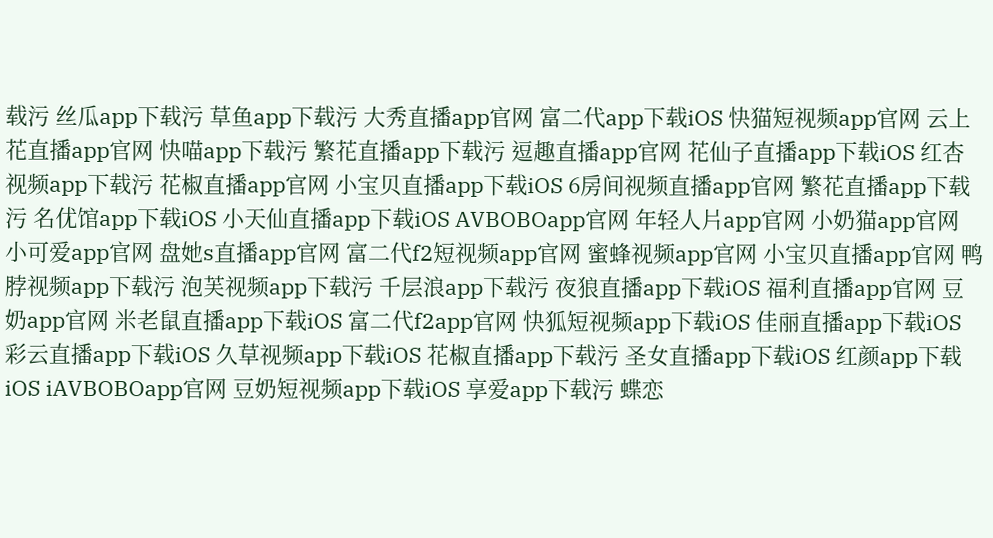载污 丝瓜app下载污 草鱼app下载污 大秀直播app官网 富二代app下载iOS 快猫短视频app官网 云上花直播app官网 快喵app下载污 繁花直播app下载污 逗趣直播app官网 花仙子直播app下载iOS 红杏视频app下载污 花椒直播app官网 小宝贝直播app下载iOS 6房间视频直播app官网 繁花直播app下载污 名优馆app下载iOS 小天仙直播app下载iOS AVBOBOapp官网 年轻人片app官网 小奶猫app官网 小可爱app官网 盘她s直播app官网 富二代f2短视频app官网 蜜蜂视频app官网 小宝贝直播app官网 鸭脖视频app下载污 泡芙视频app下载污 千层浪app下载污 夜狼直播app下载iOS 福利直播app官网 豆奶app官网 米老鼠直播app下载iOS 富二代f2app官网 快狐短视频app下载iOS 佳丽直播app下载iOS 彩云直播app下载iOS 久草视频app下载iOS 花椒直播app下载污 圣女直播app下载iOS 红颜app下载iOS iAVBOBOapp官网 豆奶短视频app下载iOS 享爱app下载污 蝶恋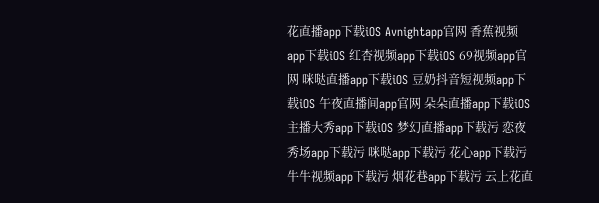花直播app下载iOS Avnightapp官网 香蕉视频app下载iOS 红杏视频app下载iOS 69视频app官网 咪哒直播app下载iOS 豆奶抖音短视频app下载iOS 午夜直播间app官网 朵朵直播app下载iOS 主播大秀app下载iOS 梦幻直播app下载污 恋夜秀场app下载污 咪哒app下载污 花心app下载污 牛牛视频app下载污 烟花巷app下载污 云上花直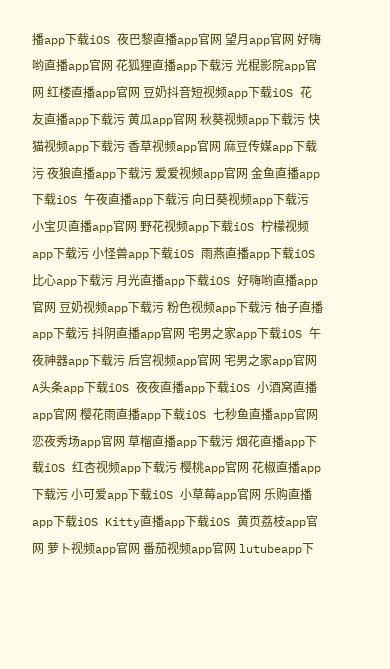播app下载iOS 夜巴黎直播app官网 望月app官网 好嗨哟直播app官网 花狐狸直播app下载污 光棍影院app官网 红楼直播app官网 豆奶抖音短视频app下载iOS 花友直播app下载污 黄瓜app官网 秋葵视频app下载污 快猫视频app下载污 香草视频app官网 麻豆传媒app下载污 夜狼直播app下载污 爱爱视频app官网 金鱼直播app下载iOS 午夜直播app下载污 向日葵视频app下载污 小宝贝直播app官网 野花视频app下载iOS 柠檬视频app下载污 小怪兽app下载iOS 雨燕直播app下载iOS 比心app下载污 月光直播app下载iOS 好嗨哟直播app官网 豆奶视频app下载污 粉色视频app下载污 柚子直播app下载污 抖阴直播app官网 宅男之家app下载iOS 午夜神器app下载污 后宫视频app官网 宅男之家app官网 A头条app下载iOS 夜夜直播app下载iOS 小酒窝直播app官网 樱花雨直播app下载iOS 七秒鱼直播app官网 恋夜秀场app官网 草榴直播app下载污 烟花直播app下载iOS 红杏视频app下载污 樱桃app官网 花椒直播app下载污 小可爱app下载iOS 小草莓app官网 乐购直播app下载iOS Kitty直播app下载iOS 黄页荔枝app官网 萝卜视频app官网 番茄视频app官网 lutubeapp下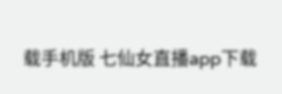载手机版 七仙女直播app下载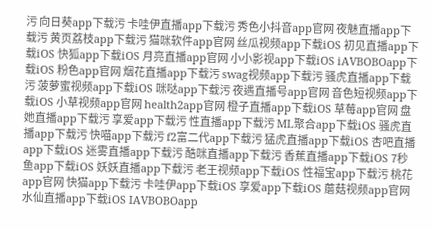污 向日葵app下载污 卡哇伊直播app下载污 秀色小抖音app官网 夜魅直播app下载污 黄页荔枝app下载污 猫咪软件app官网 丝瓜视频app下载iOS 初见直播app下载iOS 快狐app下载iOS 月亮直播app官网 小小影视app下载iOS iAVBOBOapp下载iOS 粉色app官网 烟花直播app下载污 swag视频app下载污 骚虎直播app下载污 菠萝蜜视频app下载iOS 咪哒app下载污 夜遇直播号app官网 音色短视频app下载iOS 小草视频app官网 health2app官网 橙子直播app下载iOS 草莓app官网 盘她直播app下载污 享爱app下载污 性直播app下载污 ML聚合app下载iOS 骚虎直播app下载污 快喵app下载污 f2富二代app下载污 猛虎直播app下载iOS 杏吧直播app下载iOS 迷雾直播app下载污 酷咪直播app下载污 香蕉直播app下载iOS 7秒鱼app下载iOS 妖妖直播app下载污 老王视频app下载iOS 性福宝app下载污 桃花app官网 快猫app下载污 卡哇伊app下载iOS 享爱app下载iOS 蘑菇视频app官网 水仙直播app下载iOS IAVBOBOapp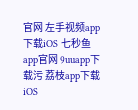官网 左手视频app下载iOS 七秒鱼app官网 9uuapp下载污 荔枝app下载iOS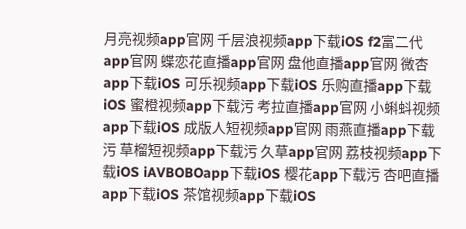月亮视频app官网 千层浪视频app下载iOS f2富二代app官网 蝶恋花直播app官网 盘他直播app官网 微杏app下载iOS 可乐视频app下载iOS 乐购直播app下载iOS 蜜橙视频app下载污 考拉直播app官网 小蝌蚪视频app下载iOS 成版人短视频app官网 雨燕直播app下载污 草榴短视频app下载污 久草app官网 荔枝视频app下载iOS iAVBOBOapp下载iOS 樱花app下载污 杏吧直播app下载iOS 茶馆视频app下载iOS